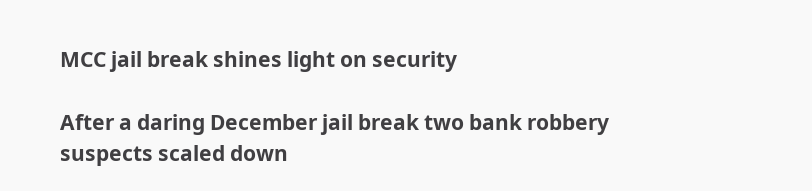MCC jail break shines light on security

After a daring December jail break two bank robbery suspects scaled down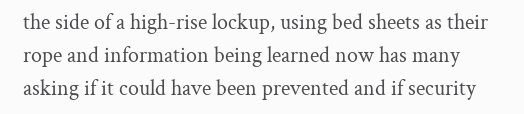the side of a high-rise lockup, using bed sheets as their rope and information being learned now has many asking if it could have been prevented and if security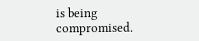is being compromised.